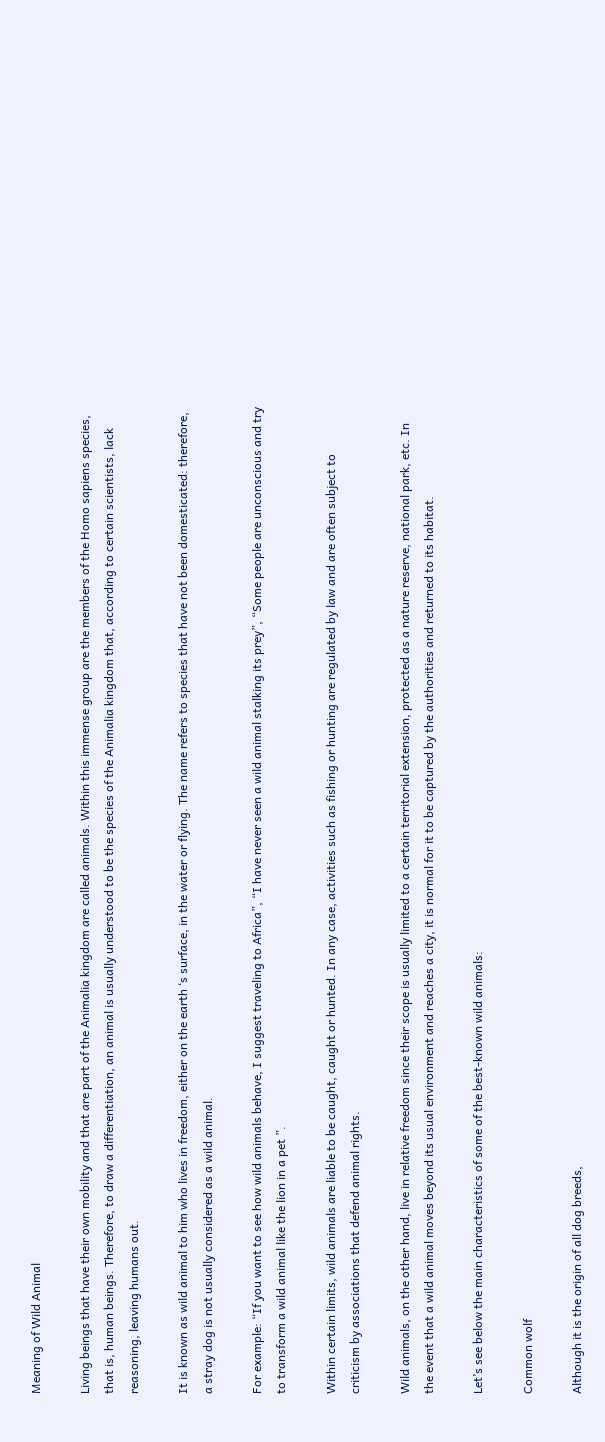Meaning of Wild Animal

Living beings that have their own mobility and that are part of the Animalia kingdom are called animals. Within this immense group are the members of the Homo sapiens species, that is, human beings. Therefore, to draw a differentiation, an animal is usually understood to be the species of the Animalia kingdom that, according to certain scientists, lack reasoning, leaving humans out.

It is known as wild animal to him who lives in freedom, either on the earth ‘s surface, in the water or flying. The name refers to species that have not been domesticated: therefore, a stray dog is not usually considered as a wild animal.

For example: “If you want to see how wild animals behave, I suggest traveling to Africa”, “I have never seen a wild animal stalking its prey”, “Some people are unconscious and try to transform a wild animal like the lion in a pet ”.

Within certain limits, wild animals are liable to be caught, caught or hunted. In any case, activities such as fishing or hunting are regulated by law and are often subject to criticism by associations that defend animal rights.

Wild animals, on the other hand, live in relative freedom since their scope is usually limited to a certain territorial extension, protected as a nature reserve, national park, etc. In the event that a wild animal moves beyond its usual environment and reaches a city, it is normal for it to be captured by the authorities and returned to its habitat.

Let’s see below the main characteristics of some of the best-known wild animals:

Common wolf

Although it is the origin of all dog breeds,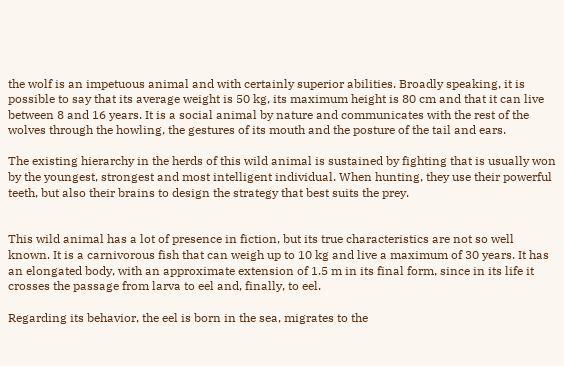the wolf is an impetuous animal and with certainly superior abilities. Broadly speaking, it is possible to say that its average weight is 50 kg, its maximum height is 80 cm and that it can live between 8 and 16 years. It is a social animal by nature and communicates with the rest of the wolves through the howling, the gestures of its mouth and the posture of the tail and ears.

The existing hierarchy in the herds of this wild animal is sustained by fighting that is usually won by the youngest, strongest and most intelligent individual. When hunting, they use their powerful teeth, but also their brains to design the strategy that best suits the prey.


This wild animal has a lot of presence in fiction, but its true characteristics are not so well known. It is a carnivorous fish that can weigh up to 10 kg and live a maximum of 30 years. It has an elongated body, with an approximate extension of 1.5 m in its final form, since in its life it crosses the passage from larva to eel and, finally, to eel.

Regarding its behavior, the eel is born in the sea, migrates to the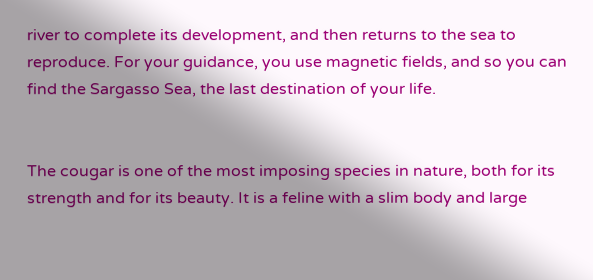river to complete its development, and then returns to the sea to reproduce. For your guidance, you use magnetic fields, and so you can find the Sargasso Sea, the last destination of your life.


The cougar is one of the most imposing species in nature, both for its strength and for its beauty. It is a feline with a slim body and large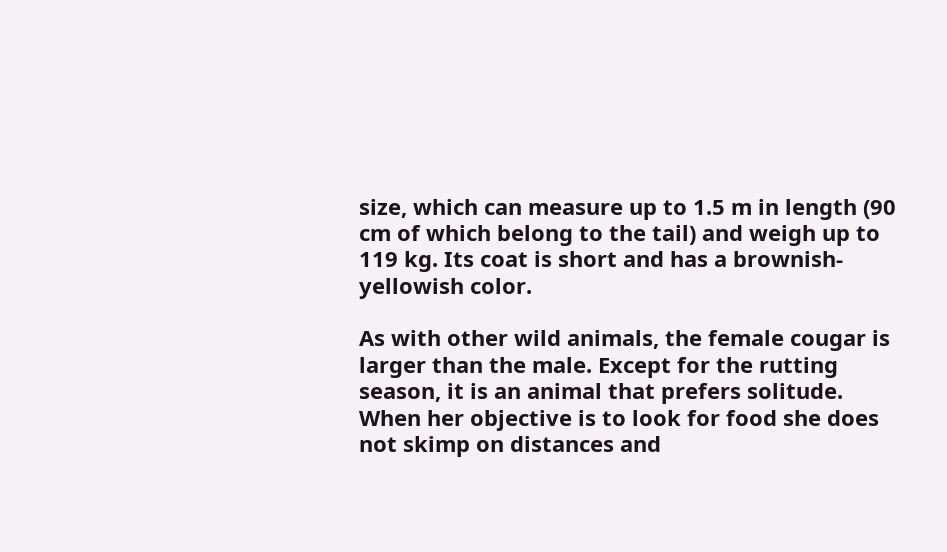size, which can measure up to 1.5 m in length (90 cm of which belong to the tail) and weigh up to 119 kg. Its coat is short and has a brownish-yellowish color.

As with other wild animals, the female cougar is larger than the male. Except for the rutting season, it is an animal that prefers solitude. When her objective is to look for food she does not skimp on distances and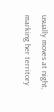usually moves at night, marking her territory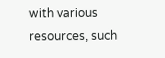with various resources, such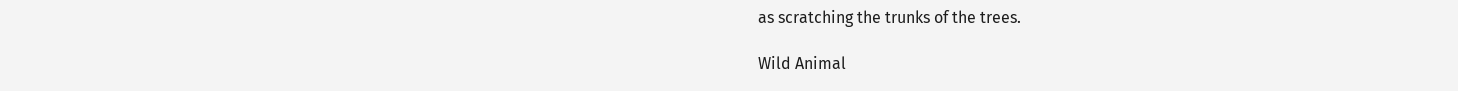as scratching the trunks of the trees.

Wild Animal